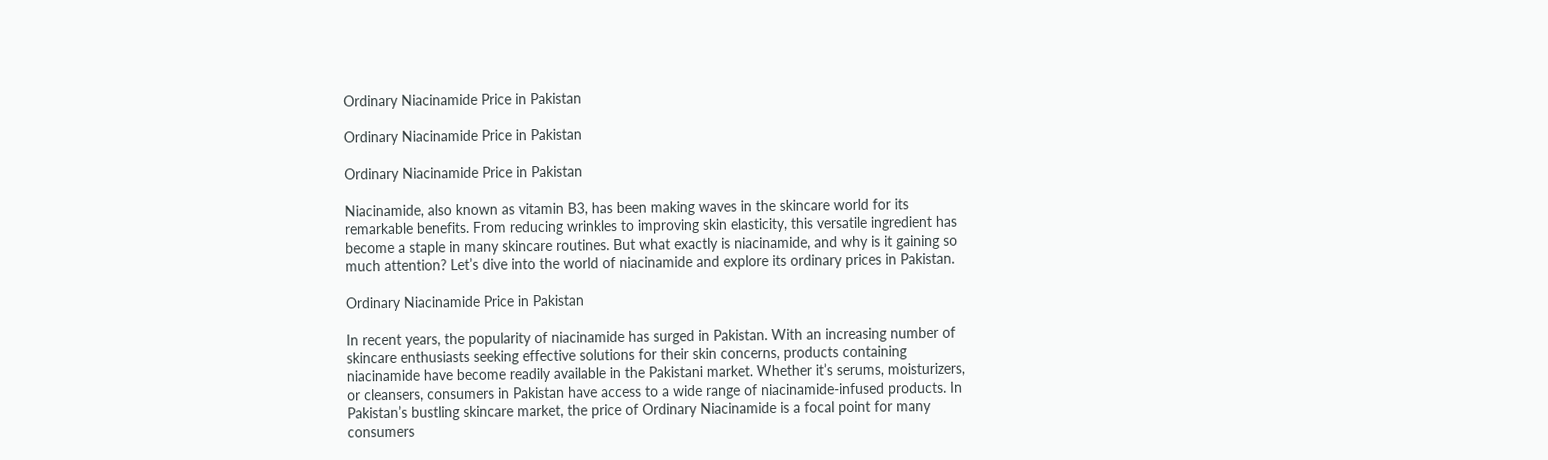Ordinary Niacinamide Price in Pakistan

Ordinary Niacinamide Price in Pakistan

Ordinary Niacinamide Price in Pakistan

Niacinamide, also known as vitamin B3, has been making waves in the skincare world for its remarkable benefits. From reducing wrinkles to improving skin elasticity, this versatile ingredient has become a staple in many skincare routines. But what exactly is niacinamide, and why is it gaining so much attention? Let’s dive into the world of niacinamide and explore its ordinary prices in Pakistan.

Ordinary Niacinamide Price in Pakistan

In recent years, the popularity of niacinamide has surged in Pakistan. With an increasing number of skincare enthusiasts seeking effective solutions for their skin concerns, products containing niacinamide have become readily available in the Pakistani market. Whether it’s serums, moisturizers, or cleansers, consumers in Pakistan have access to a wide range of niacinamide-infused products. In Pakistan’s bustling skincare market, the price of Ordinary Niacinamide is a focal point for many consumers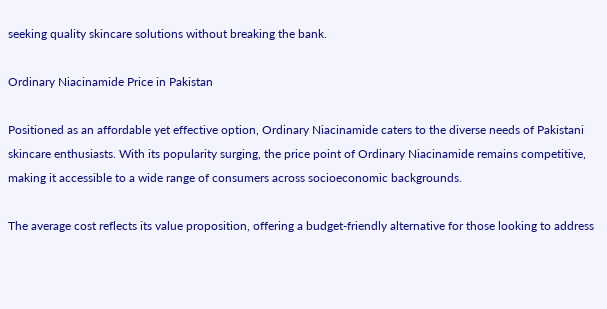seeking quality skincare solutions without breaking the bank.

Ordinary Niacinamide Price in Pakistan

Positioned as an affordable yet effective option, Ordinary Niacinamide caters to the diverse needs of Pakistani skincare enthusiasts. With its popularity surging, the price point of Ordinary Niacinamide remains competitive, making it accessible to a wide range of consumers across socioeconomic backgrounds.

The average cost reflects its value proposition, offering a budget-friendly alternative for those looking to address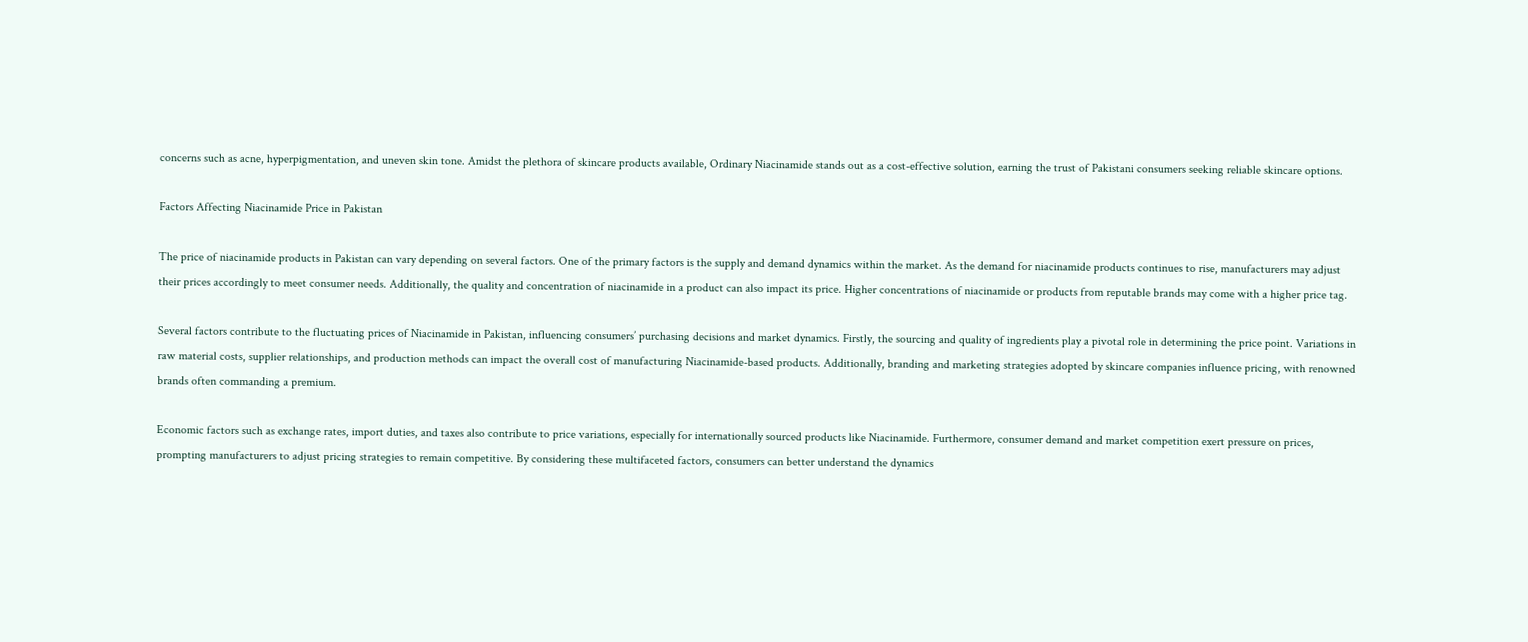concerns such as acne, hyperpigmentation, and uneven skin tone. Amidst the plethora of skincare products available, Ordinary Niacinamide stands out as a cost-effective solution, earning the trust of Pakistani consumers seeking reliable skincare options.

Factors Affecting Niacinamide Price in Pakistan

The price of niacinamide products in Pakistan can vary depending on several factors. One of the primary factors is the supply and demand dynamics within the market. As the demand for niacinamide products continues to rise, manufacturers may adjust their prices accordingly to meet consumer needs. Additionally, the quality and concentration of niacinamide in a product can also impact its price. Higher concentrations of niacinamide or products from reputable brands may come with a higher price tag.

Several factors contribute to the fluctuating prices of Niacinamide in Pakistan, influencing consumers’ purchasing decisions and market dynamics. Firstly, the sourcing and quality of ingredients play a pivotal role in determining the price point. Variations in raw material costs, supplier relationships, and production methods can impact the overall cost of manufacturing Niacinamide-based products. Additionally, branding and marketing strategies adopted by skincare companies influence pricing, with renowned brands often commanding a premium.

Economic factors such as exchange rates, import duties, and taxes also contribute to price variations, especially for internationally sourced products like Niacinamide. Furthermore, consumer demand and market competition exert pressure on prices, prompting manufacturers to adjust pricing strategies to remain competitive. By considering these multifaceted factors, consumers can better understand the dynamics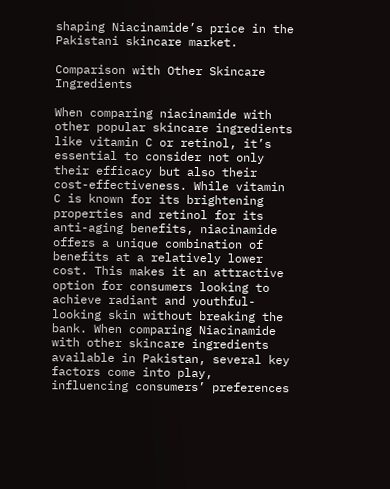shaping Niacinamide’s price in the Pakistani skincare market.

Comparison with Other Skincare Ingredients

When comparing niacinamide with other popular skincare ingredients like vitamin C or retinol, it’s essential to consider not only their efficacy but also their cost-effectiveness. While vitamin C is known for its brightening properties and retinol for its anti-aging benefits, niacinamide offers a unique combination of benefits at a relatively lower cost. This makes it an attractive option for consumers looking to achieve radiant and youthful-looking skin without breaking the bank. When comparing Niacinamide with other skincare ingredients available in Pakistan, several key factors come into play, influencing consumers’ preferences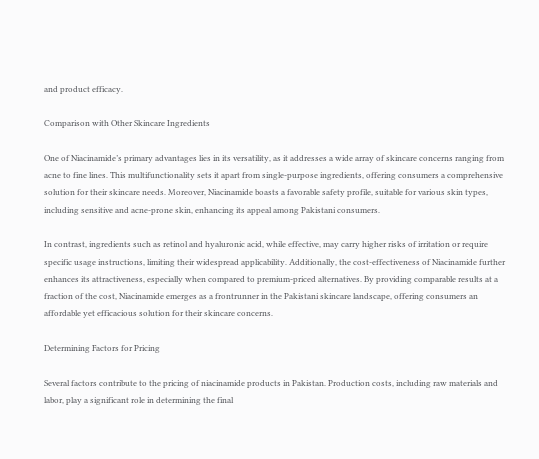and product efficacy.

Comparison with Other Skincare Ingredients

One of Niacinamide’s primary advantages lies in its versatility, as it addresses a wide array of skincare concerns ranging from acne to fine lines. This multifunctionality sets it apart from single-purpose ingredients, offering consumers a comprehensive solution for their skincare needs. Moreover, Niacinamide boasts a favorable safety profile, suitable for various skin types, including sensitive and acne-prone skin, enhancing its appeal among Pakistani consumers.

In contrast, ingredients such as retinol and hyaluronic acid, while effective, may carry higher risks of irritation or require specific usage instructions, limiting their widespread applicability. Additionally, the cost-effectiveness of Niacinamide further enhances its attractiveness, especially when compared to premium-priced alternatives. By providing comparable results at a fraction of the cost, Niacinamide emerges as a frontrunner in the Pakistani skincare landscape, offering consumers an affordable yet efficacious solution for their skincare concerns.

Determining Factors for Pricing

Several factors contribute to the pricing of niacinamide products in Pakistan. Production costs, including raw materials and labor, play a significant role in determining the final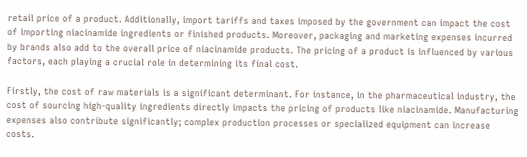retail price of a product. Additionally, import tariffs and taxes imposed by the government can impact the cost of importing niacinamide ingredients or finished products. Moreover, packaging and marketing expenses incurred by brands also add to the overall price of niacinamide products. The pricing of a product is influenced by various factors, each playing a crucial role in determining its final cost.

Firstly, the cost of raw materials is a significant determinant. For instance, in the pharmaceutical industry, the cost of sourcing high-quality ingredients directly impacts the pricing of products like niacinamide. Manufacturing expenses also contribute significantly; complex production processes or specialized equipment can increase costs.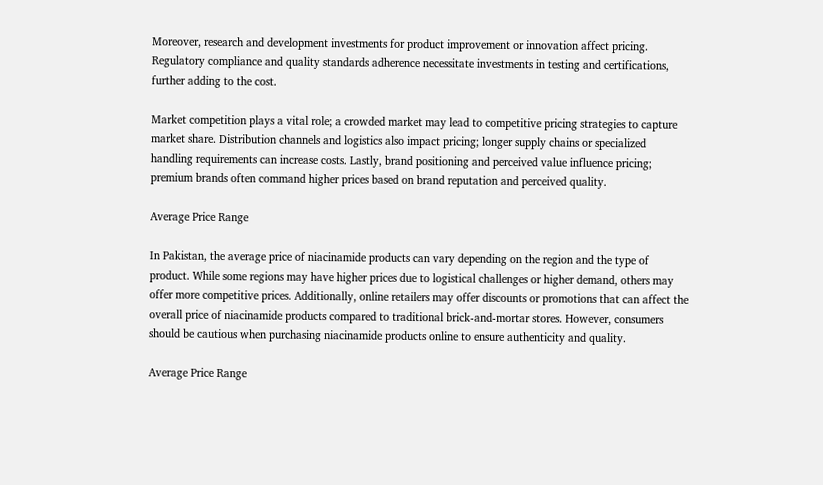Moreover, research and development investments for product improvement or innovation affect pricing. Regulatory compliance and quality standards adherence necessitate investments in testing and certifications, further adding to the cost.

Market competition plays a vital role; a crowded market may lead to competitive pricing strategies to capture market share. Distribution channels and logistics also impact pricing; longer supply chains or specialized handling requirements can increase costs. Lastly, brand positioning and perceived value influence pricing; premium brands often command higher prices based on brand reputation and perceived quality.

Average Price Range

In Pakistan, the average price of niacinamide products can vary depending on the region and the type of product. While some regions may have higher prices due to logistical challenges or higher demand, others may offer more competitive prices. Additionally, online retailers may offer discounts or promotions that can affect the overall price of niacinamide products compared to traditional brick-and-mortar stores. However, consumers should be cautious when purchasing niacinamide products online to ensure authenticity and quality.

Average Price Range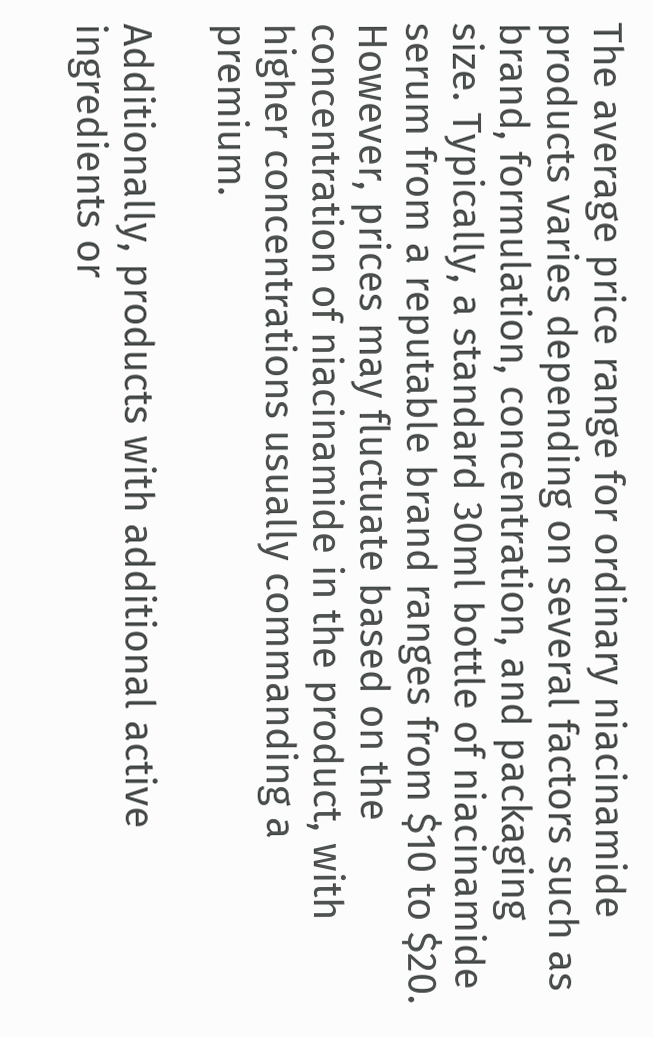The average price range for ordinary niacinamide products varies depending on several factors such as brand, formulation, concentration, and packaging size. Typically, a standard 30ml bottle of niacinamide serum from a reputable brand ranges from $10 to $20. However, prices may fluctuate based on the concentration of niacinamide in the product, with higher concentrations usually commanding a premium.

Additionally, products with additional active ingredients or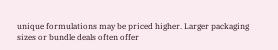unique formulations may be priced higher. Larger packaging sizes or bundle deals often offer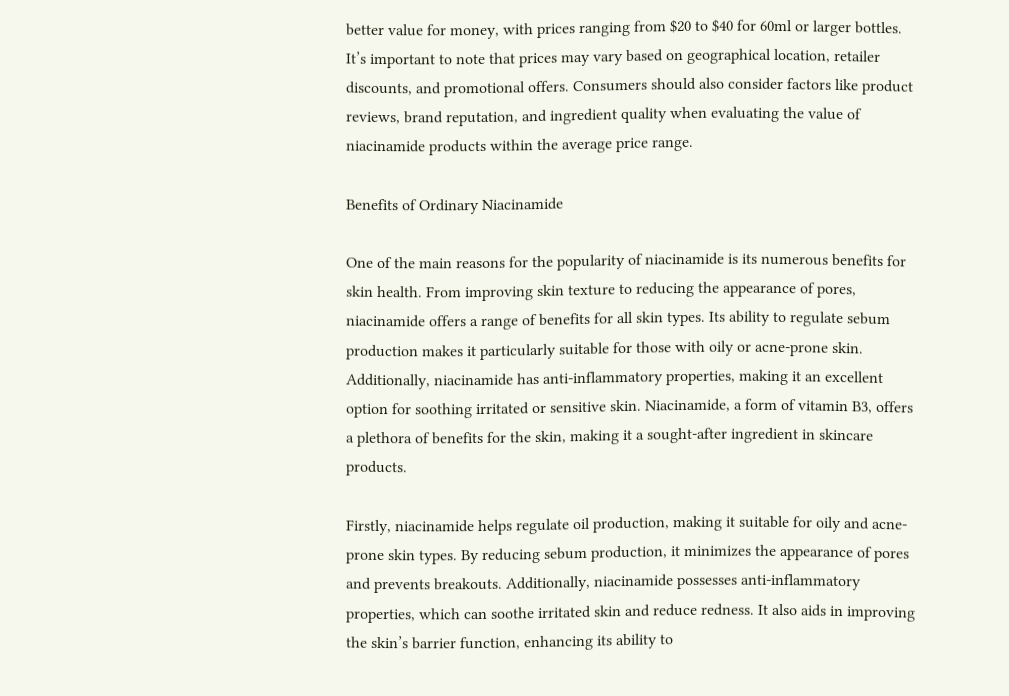better value for money, with prices ranging from $20 to $40 for 60ml or larger bottles. It’s important to note that prices may vary based on geographical location, retailer discounts, and promotional offers. Consumers should also consider factors like product reviews, brand reputation, and ingredient quality when evaluating the value of niacinamide products within the average price range.

Benefits of Ordinary Niacinamide

One of the main reasons for the popularity of niacinamide is its numerous benefits for skin health. From improving skin texture to reducing the appearance of pores, niacinamide offers a range of benefits for all skin types. Its ability to regulate sebum production makes it particularly suitable for those with oily or acne-prone skin. Additionally, niacinamide has anti-inflammatory properties, making it an excellent option for soothing irritated or sensitive skin. Niacinamide, a form of vitamin B3, offers a plethora of benefits for the skin, making it a sought-after ingredient in skincare products.

Firstly, niacinamide helps regulate oil production, making it suitable for oily and acne-prone skin types. By reducing sebum production, it minimizes the appearance of pores and prevents breakouts. Additionally, niacinamide possesses anti-inflammatory properties, which can soothe irritated skin and reduce redness. It also aids in improving the skin’s barrier function, enhancing its ability to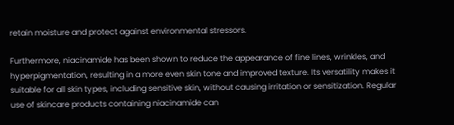retain moisture and protect against environmental stressors.

Furthermore, niacinamide has been shown to reduce the appearance of fine lines, wrinkles, and hyperpigmentation, resulting in a more even skin tone and improved texture. Its versatility makes it suitable for all skin types, including sensitive skin, without causing irritation or sensitization. Regular use of skincare products containing niacinamide can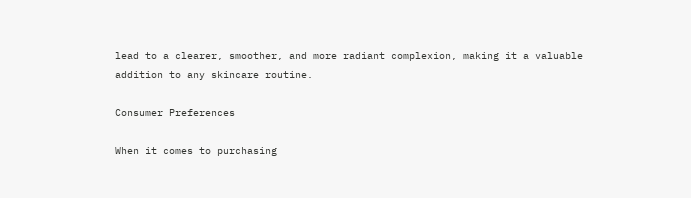lead to a clearer, smoother, and more radiant complexion, making it a valuable addition to any skincare routine.

Consumer Preferences

When it comes to purchasing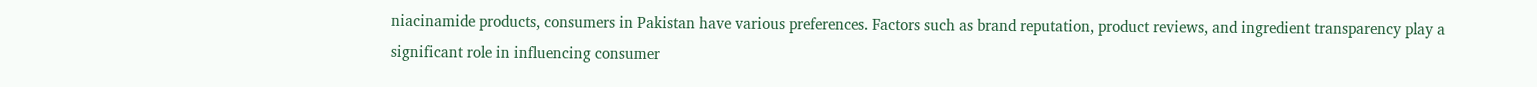niacinamide products, consumers in Pakistan have various preferences. Factors such as brand reputation, product reviews, and ingredient transparency play a significant role in influencing consumer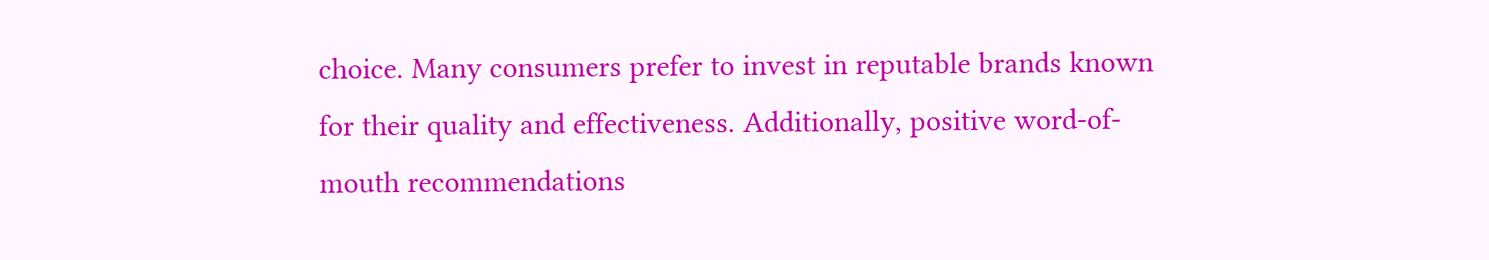choice. Many consumers prefer to invest in reputable brands known for their quality and effectiveness. Additionally, positive word-of-mouth recommendations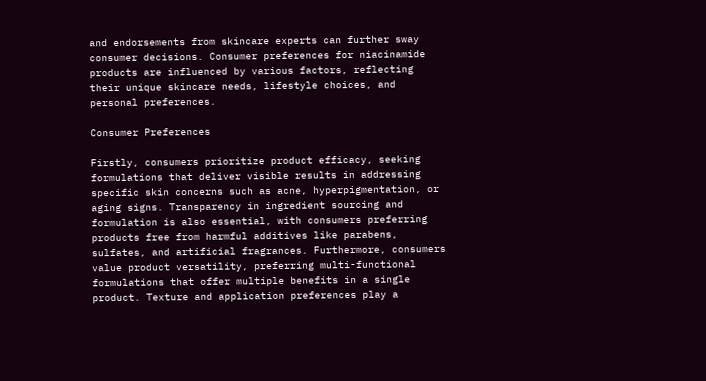and endorsements from skincare experts can further sway consumer decisions. Consumer preferences for niacinamide products are influenced by various factors, reflecting their unique skincare needs, lifestyle choices, and personal preferences.

Consumer Preferences

Firstly, consumers prioritize product efficacy, seeking formulations that deliver visible results in addressing specific skin concerns such as acne, hyperpigmentation, or aging signs. Transparency in ingredient sourcing and formulation is also essential, with consumers preferring products free from harmful additives like parabens, sulfates, and artificial fragrances. Furthermore, consumers value product versatility, preferring multi-functional formulations that offer multiple benefits in a single product. Texture and application preferences play a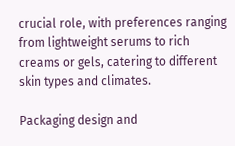crucial role, with preferences ranging from lightweight serums to rich creams or gels, catering to different skin types and climates.

Packaging design and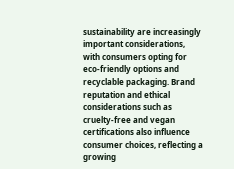sustainability are increasingly important considerations, with consumers opting for eco-friendly options and recyclable packaging. Brand reputation and ethical considerations such as cruelty-free and vegan certifications also influence consumer choices, reflecting a growing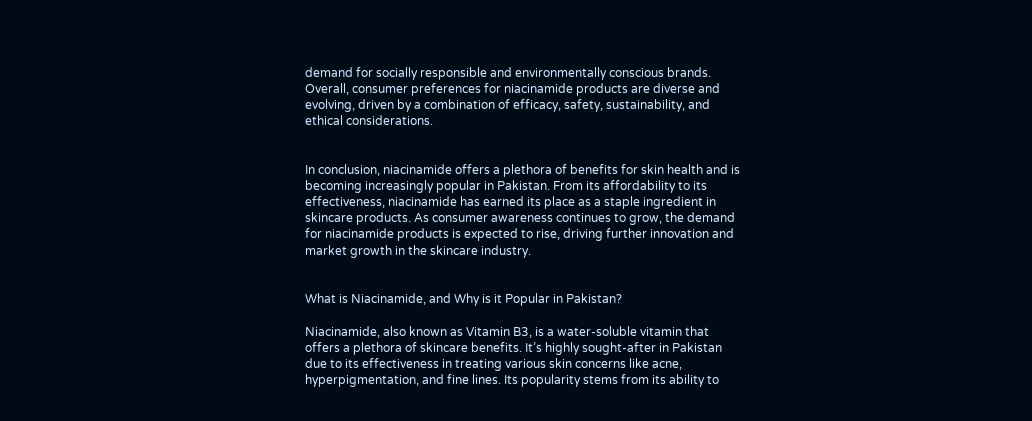demand for socially responsible and environmentally conscious brands. Overall, consumer preferences for niacinamide products are diverse and evolving, driven by a combination of efficacy, safety, sustainability, and ethical considerations.


In conclusion, niacinamide offers a plethora of benefits for skin health and is becoming increasingly popular in Pakistan. From its affordability to its effectiveness, niacinamide has earned its place as a staple ingredient in skincare products. As consumer awareness continues to grow, the demand for niacinamide products is expected to rise, driving further innovation and market growth in the skincare industry.


What is Niacinamide, and Why is it Popular in Pakistan?

Niacinamide, also known as Vitamin B3, is a water-soluble vitamin that offers a plethora of skincare benefits. It’s highly sought-after in Pakistan due to its effectiveness in treating various skin concerns like acne, hyperpigmentation, and fine lines. Its popularity stems from its ability to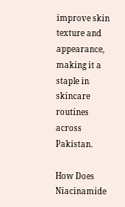improve skin texture and appearance, making it a staple in skincare routines across Pakistan.

How Does Niacinamide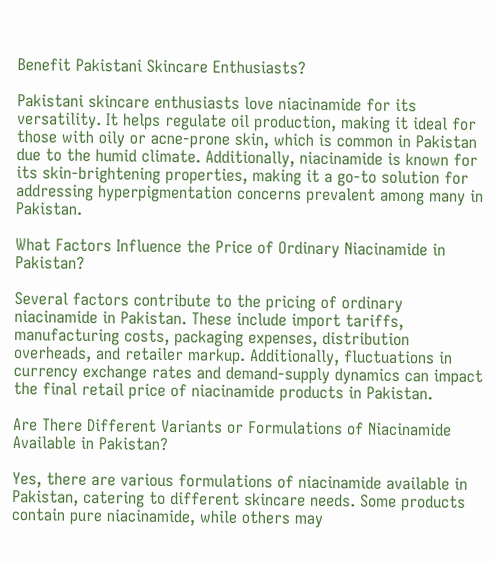Benefit Pakistani Skincare Enthusiasts?

Pakistani skincare enthusiasts love niacinamide for its versatility. It helps regulate oil production, making it ideal for those with oily or acne-prone skin, which is common in Pakistan due to the humid climate. Additionally, niacinamide is known for its skin-brightening properties, making it a go-to solution for addressing hyperpigmentation concerns prevalent among many in Pakistan.

What Factors Influence the Price of Ordinary Niacinamide in Pakistan?

Several factors contribute to the pricing of ordinary niacinamide in Pakistan. These include import tariffs, manufacturing costs, packaging expenses, distribution overheads, and retailer markup. Additionally, fluctuations in currency exchange rates and demand-supply dynamics can impact the final retail price of niacinamide products in Pakistan.

Are There Different Variants or Formulations of Niacinamide Available in Pakistan?

Yes, there are various formulations of niacinamide available in Pakistan, catering to different skincare needs. Some products contain pure niacinamide, while others may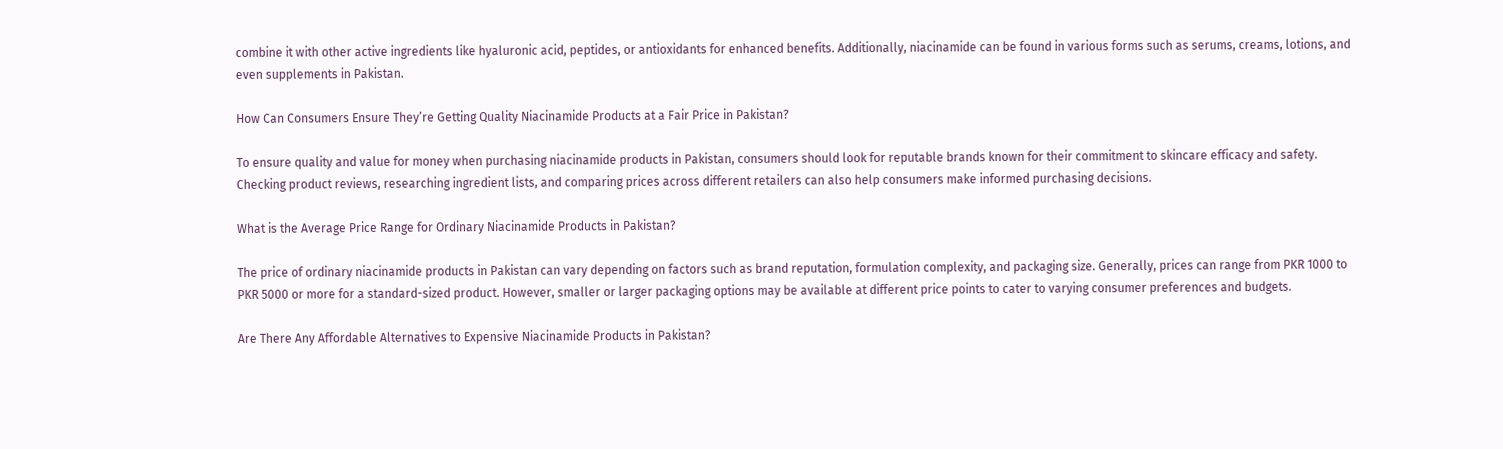combine it with other active ingredients like hyaluronic acid, peptides, or antioxidants for enhanced benefits. Additionally, niacinamide can be found in various forms such as serums, creams, lotions, and even supplements in Pakistan.

How Can Consumers Ensure They’re Getting Quality Niacinamide Products at a Fair Price in Pakistan?

To ensure quality and value for money when purchasing niacinamide products in Pakistan, consumers should look for reputable brands known for their commitment to skincare efficacy and safety. Checking product reviews, researching ingredient lists, and comparing prices across different retailers can also help consumers make informed purchasing decisions.

What is the Average Price Range for Ordinary Niacinamide Products in Pakistan?

The price of ordinary niacinamide products in Pakistan can vary depending on factors such as brand reputation, formulation complexity, and packaging size. Generally, prices can range from PKR 1000 to PKR 5000 or more for a standard-sized product. However, smaller or larger packaging options may be available at different price points to cater to varying consumer preferences and budgets.

Are There Any Affordable Alternatives to Expensive Niacinamide Products in Pakistan?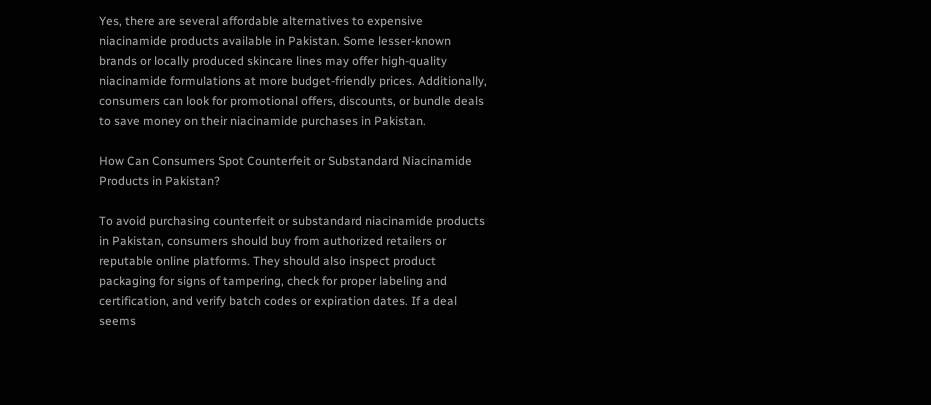Yes, there are several affordable alternatives to expensive niacinamide products available in Pakistan. Some lesser-known brands or locally produced skincare lines may offer high-quality niacinamide formulations at more budget-friendly prices. Additionally, consumers can look for promotional offers, discounts, or bundle deals to save money on their niacinamide purchases in Pakistan.

How Can Consumers Spot Counterfeit or Substandard Niacinamide Products in Pakistan?

To avoid purchasing counterfeit or substandard niacinamide products in Pakistan, consumers should buy from authorized retailers or reputable online platforms. They should also inspect product packaging for signs of tampering, check for proper labeling and certification, and verify batch codes or expiration dates. If a deal seems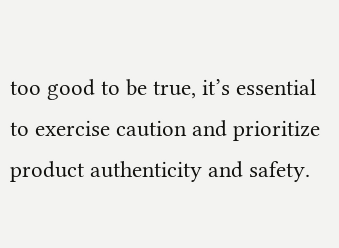too good to be true, it’s essential to exercise caution and prioritize product authenticity and safety.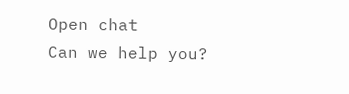Open chat
Can we help you?